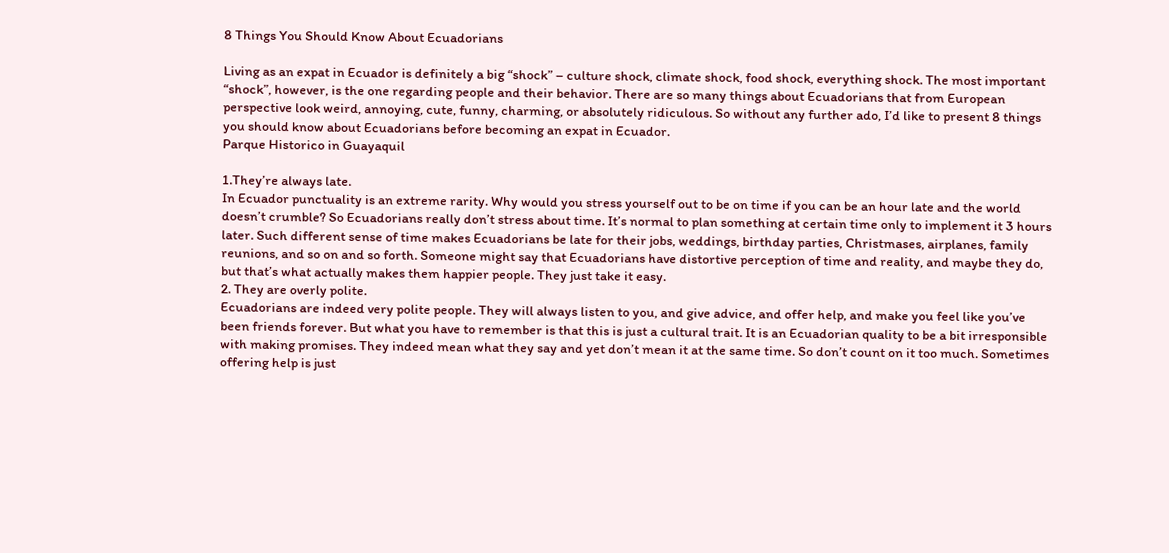8 Things You Should Know About Ecuadorians

Living as an expat in Ecuador is definitely a big “shock” – culture shock, climate shock, food shock, everything shock. The most important “shock”, however, is the one regarding people and their behavior. There are so many things about Ecuadorians that from European perspective look weird, annoying, cute, funny, charming, or absolutely ridiculous. So without any further ado, I’d like to present 8 things you should know about Ecuadorians before becoming an expat in Ecuador.
Parque Historico in Guayaquil

1.They’re always late.
In Ecuador punctuality is an extreme rarity. Why would you stress yourself out to be on time if you can be an hour late and the world doesn’t crumble? So Ecuadorians really don’t stress about time. It’s normal to plan something at certain time only to implement it 3 hours later. Such different sense of time makes Ecuadorians be late for their jobs, weddings, birthday parties, Christmases, airplanes, family reunions, and so on and so forth. Someone might say that Ecuadorians have distortive perception of time and reality, and maybe they do, but that’s what actually makes them happier people. They just take it easy.
2. They are overly polite.
Ecuadorians are indeed very polite people. They will always listen to you, and give advice, and offer help, and make you feel like you’ve been friends forever. But what you have to remember is that this is just a cultural trait. It is an Ecuadorian quality to be a bit irresponsible with making promises. They indeed mean what they say and yet don’t mean it at the same time. So don’t count on it too much. Sometimes offering help is just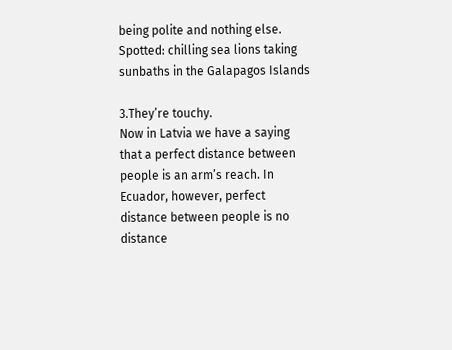being polite and nothing else.
Spotted: chilling sea lions taking sunbaths in the Galapagos Islands

3.They’re touchy.
Now in Latvia we have a saying that a perfect distance between people is an arm’s reach. In Ecuador, however, perfect distance between people is no distance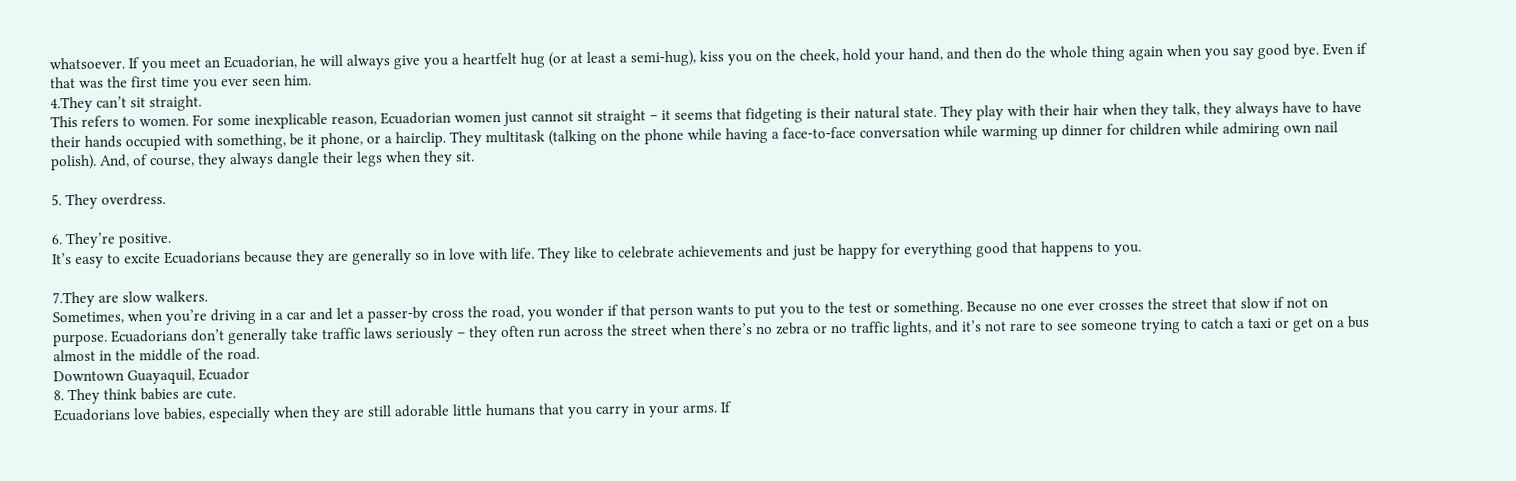whatsoever. If you meet an Ecuadorian, he will always give you a heartfelt hug (or at least a semi-hug), kiss you on the cheek, hold your hand, and then do the whole thing again when you say good bye. Even if that was the first time you ever seen him.
4.They can’t sit straight.
This refers to women. For some inexplicable reason, Ecuadorian women just cannot sit straight – it seems that fidgeting is their natural state. They play with their hair when they talk, they always have to have their hands occupied with something, be it phone, or a hairclip. They multitask (talking on the phone while having a face-to-face conversation while warming up dinner for children while admiring own nail polish). And, of course, they always dangle their legs when they sit.

5. They overdress.

6. They’re positive.
It’s easy to excite Ecuadorians because they are generally so in love with life. They like to celebrate achievements and just be happy for everything good that happens to you.

7.They are slow walkers.
Sometimes, when you’re driving in a car and let a passer-by cross the road, you wonder if that person wants to put you to the test or something. Because no one ever crosses the street that slow if not on purpose. Ecuadorians don’t generally take traffic laws seriously – they often run across the street when there’s no zebra or no traffic lights, and it’s not rare to see someone trying to catch a taxi or get on a bus almost in the middle of the road.
Downtown Guayaquil, Ecuador
8. They think babies are cute.
Ecuadorians love babies, especially when they are still adorable little humans that you carry in your arms. If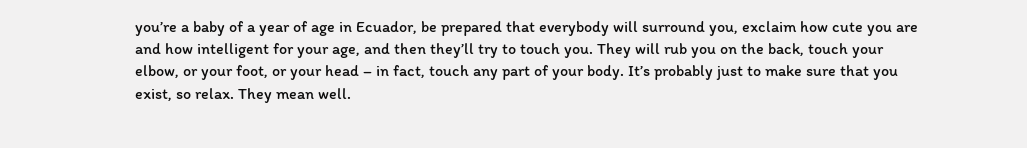you’re a baby of a year of age in Ecuador, be prepared that everybody will surround you, exclaim how cute you are and how intelligent for your age, and then they’ll try to touch you. They will rub you on the back, touch your elbow, or your foot, or your head – in fact, touch any part of your body. It’s probably just to make sure that you exist, so relax. They mean well.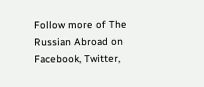Follow more of The Russian Abroad on Facebook, Twitter,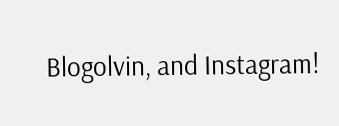Blogolvin, and Instagram!